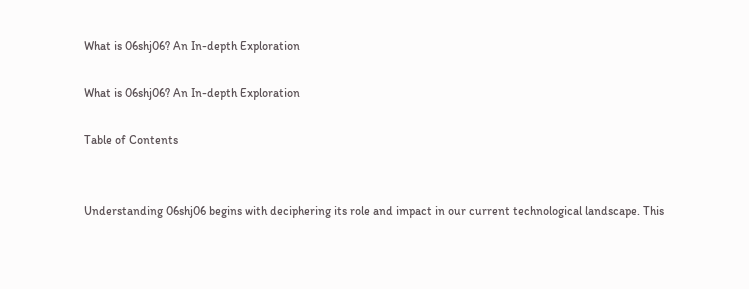What is 06shj06? An In-depth Exploration

What is 06shj06? An In-depth Exploration

Table of Contents


Understanding 06shj06 begins with deciphering its role and impact in our current technological landscape. This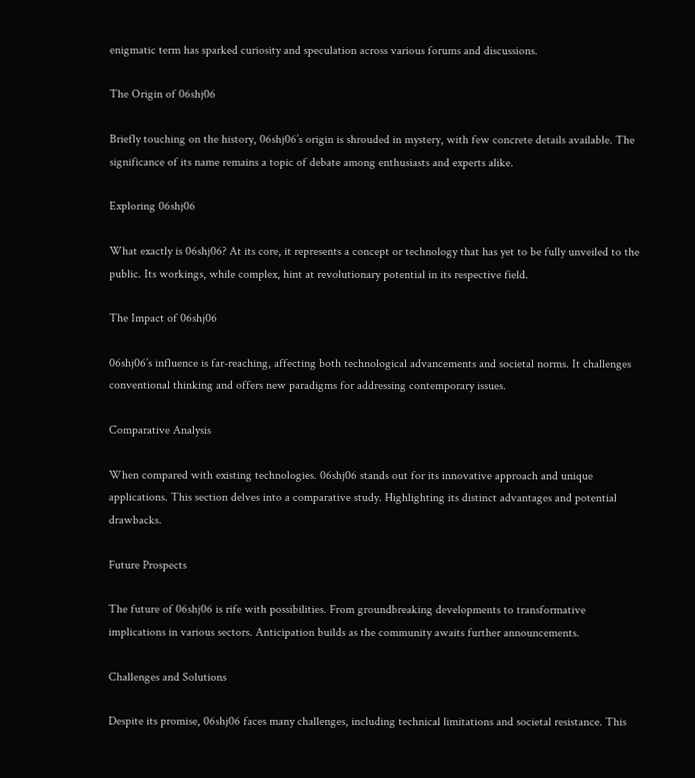enigmatic term has sparked curiosity and speculation across various forums and discussions.

The Origin of 06shj06

Briefly touching on the history, 06shj06’s origin is shrouded in mystery, with few concrete details available. The significance of its name remains a topic of debate among enthusiasts and experts alike.

Exploring 06shj06

What exactly is 06shj06? At its core, it represents a concept or technology that has yet to be fully unveiled to the public. Its workings, while complex, hint at revolutionary potential in its respective field.

The Impact of 06shj06

06shj06’s influence is far-reaching, affecting both technological advancements and societal norms. It challenges conventional thinking and offers new paradigms for addressing contemporary issues.

Comparative Analysis

When compared with existing technologies. 06shj06 stands out for its innovative approach and unique applications. This section delves into a comparative study. Highlighting its distinct advantages and potential drawbacks.

Future Prospects

The future of 06shj06 is rife with possibilities. From groundbreaking developments to transformative implications in various sectors. Anticipation builds as the community awaits further announcements.

Challenges and Solutions

Despite its promise, 06shj06 faces many challenges, including technical limitations and societal resistance. This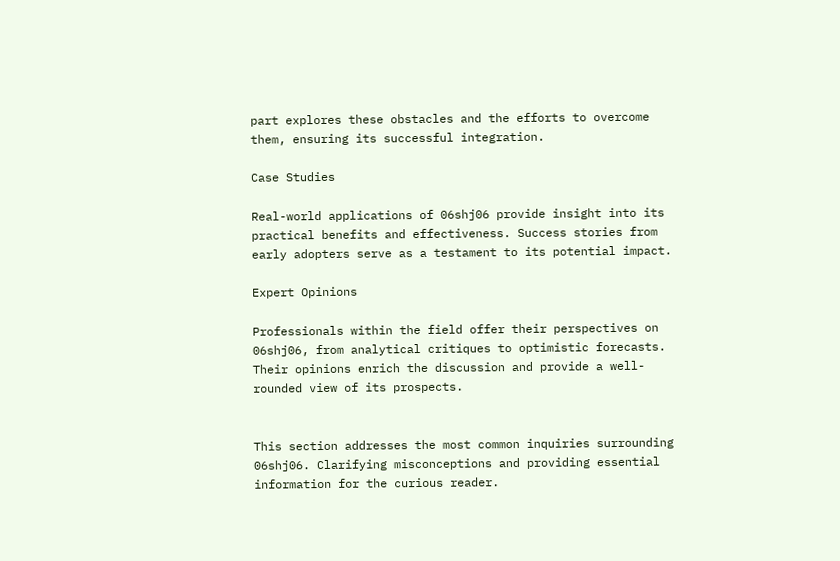part explores these obstacles and the efforts to overcome them, ensuring its successful integration.

Case Studies

Real-world applications of 06shj06 provide insight into its practical benefits and effectiveness. Success stories from early adopters serve as a testament to its potential impact.

Expert Opinions

Professionals within the field offer their perspectives on 06shj06, from analytical critiques to optimistic forecasts. Their opinions enrich the discussion and provide a well-rounded view of its prospects.


This section addresses the most common inquiries surrounding 06shj06. Clarifying misconceptions and providing essential information for the curious reader.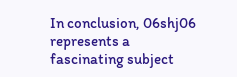In conclusion, 06shj06 represents a fascinating subject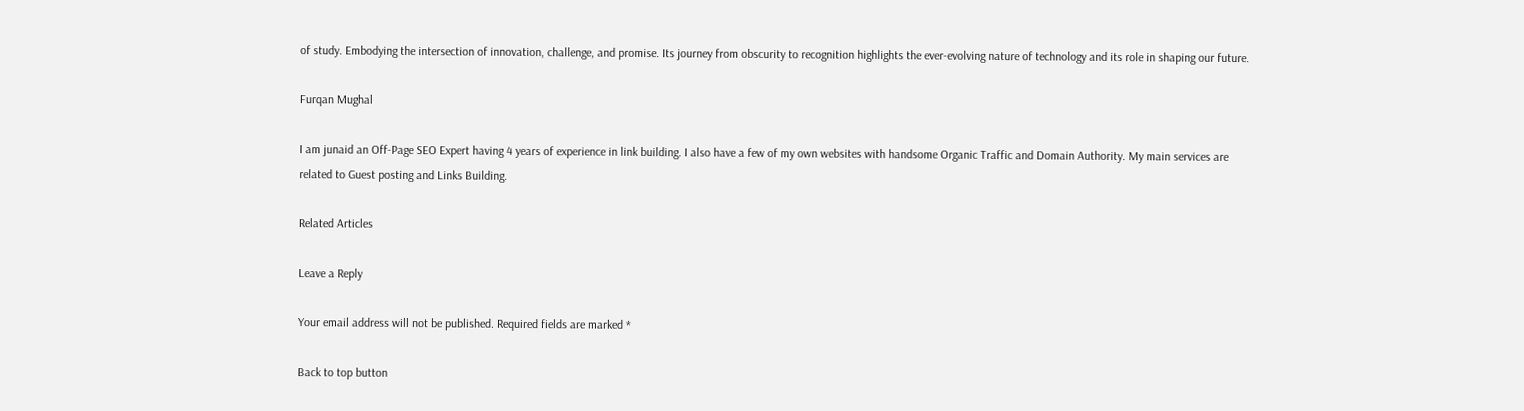of study. Embodying the intersection of innovation, challenge, and promise. Its journey from obscurity to recognition highlights the ever-evolving nature of technology and its role in shaping our future.

Furqan Mughal

I am junaid an Off-Page SEO Expert having 4 years of experience in link building. I also have a few of my own websites with handsome Organic Traffic and Domain Authority. My main services are related to Guest posting and Links Building.

Related Articles

Leave a Reply

Your email address will not be published. Required fields are marked *

Back to top button